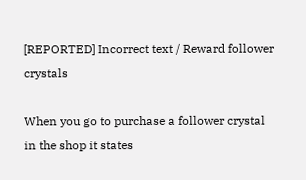[REPORTED] Incorrect text / Reward follower crystals

When you go to purchase a follower crystal in the shop it states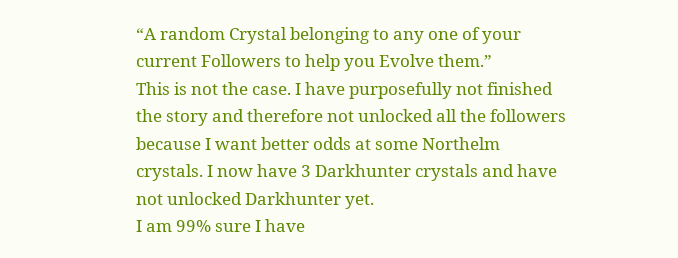“A random Crystal belonging to any one of your current Followers to help you Evolve them.”
This is not the case. I have purposefully not finished the story and therefore not unlocked all the followers because I want better odds at some Northelm crystals. I now have 3 Darkhunter crystals and have not unlocked Darkhunter yet.
I am 99% sure I have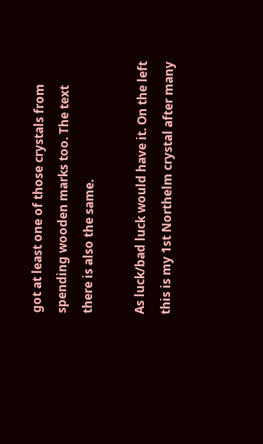got at least one of those crystals from spending wooden marks too. The text there is also the same.

As luck/bad luck would have it. On the left this is my 1st Northelm crystal after many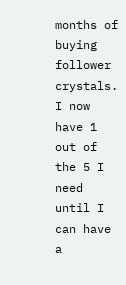months of buying follower crystals. I now have 1 out of the 5 I need until I can have a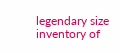legendary size inventory of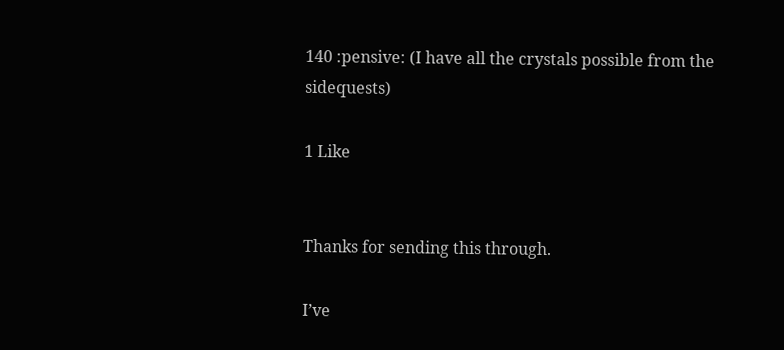140 :pensive: (I have all the crystals possible from the sidequests)

1 Like


Thanks for sending this through.

I’ve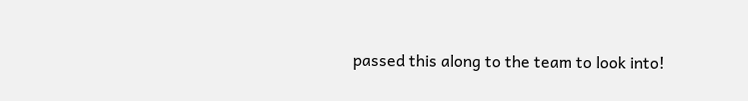passed this along to the team to look into!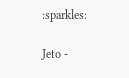:sparkles:

Jeto -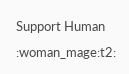Support Human :woman_mage:t2: